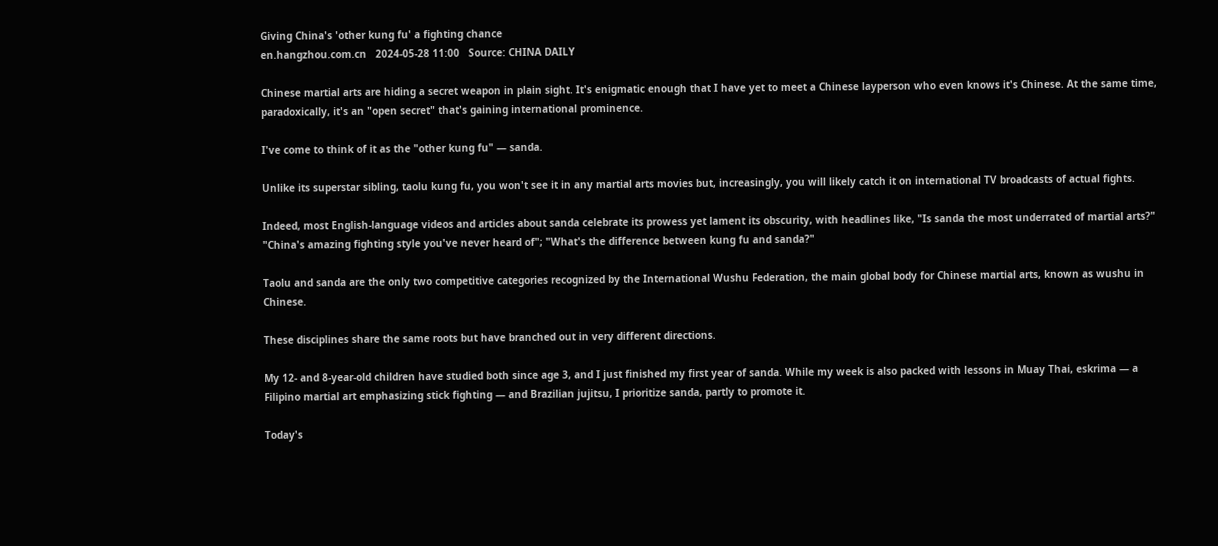Giving China's 'other kung fu' a fighting chance
en.hangzhou.com.cn   2024-05-28 11:00   Source: CHINA DAILY

Chinese martial arts are hiding a secret weapon in plain sight. It's enigmatic enough that I have yet to meet a Chinese layperson who even knows it's Chinese. At the same time, paradoxically, it's an "open secret" that's gaining international prominence.

I've come to think of it as the "other kung fu" — sanda.

Unlike its superstar sibling, taolu kung fu, you won't see it in any martial arts movies but, increasingly, you will likely catch it on international TV broadcasts of actual fights.

Indeed, most English-language videos and articles about sanda celebrate its prowess yet lament its obscurity, with headlines like, "Is sanda the most underrated of martial arts?" "China's amazing fighting style you've never heard of"; "What's the difference between kung fu and sanda?"

Taolu and sanda are the only two competitive categories recognized by the International Wushu Federation, the main global body for Chinese martial arts, known as wushu in Chinese.

These disciplines share the same roots but have branched out in very different directions.

My 12- and 8-year-old children have studied both since age 3, and I just finished my first year of sanda. While my week is also packed with lessons in Muay Thai, eskrima — a Filipino martial art emphasizing stick fighting — and Brazilian jujitsu, I prioritize sanda, partly to promote it.

Today's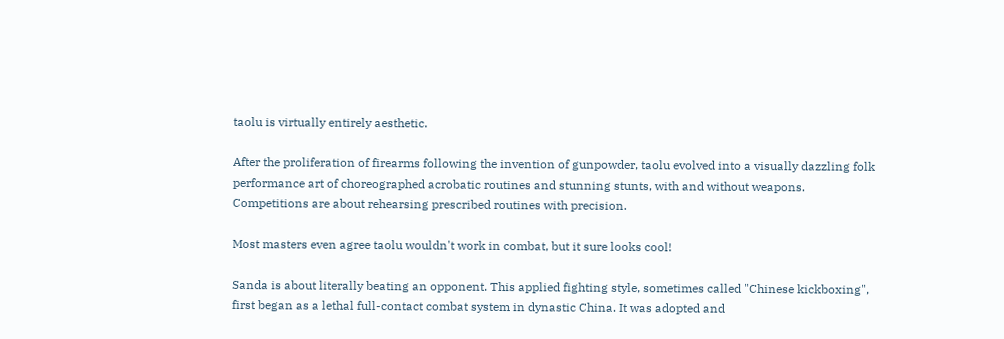taolu is virtually entirely aesthetic.

After the proliferation of firearms following the invention of gunpowder, taolu evolved into a visually dazzling folk performance art of choreographed acrobatic routines and stunning stunts, with and without weapons. Competitions are about rehearsing prescribed routines with precision.

Most masters even agree taolu wouldn't work in combat, but it sure looks cool!

Sanda is about literally beating an opponent. This applied fighting style, sometimes called "Chinese kickboxing", first began as a lethal full-contact combat system in dynastic China. It was adopted and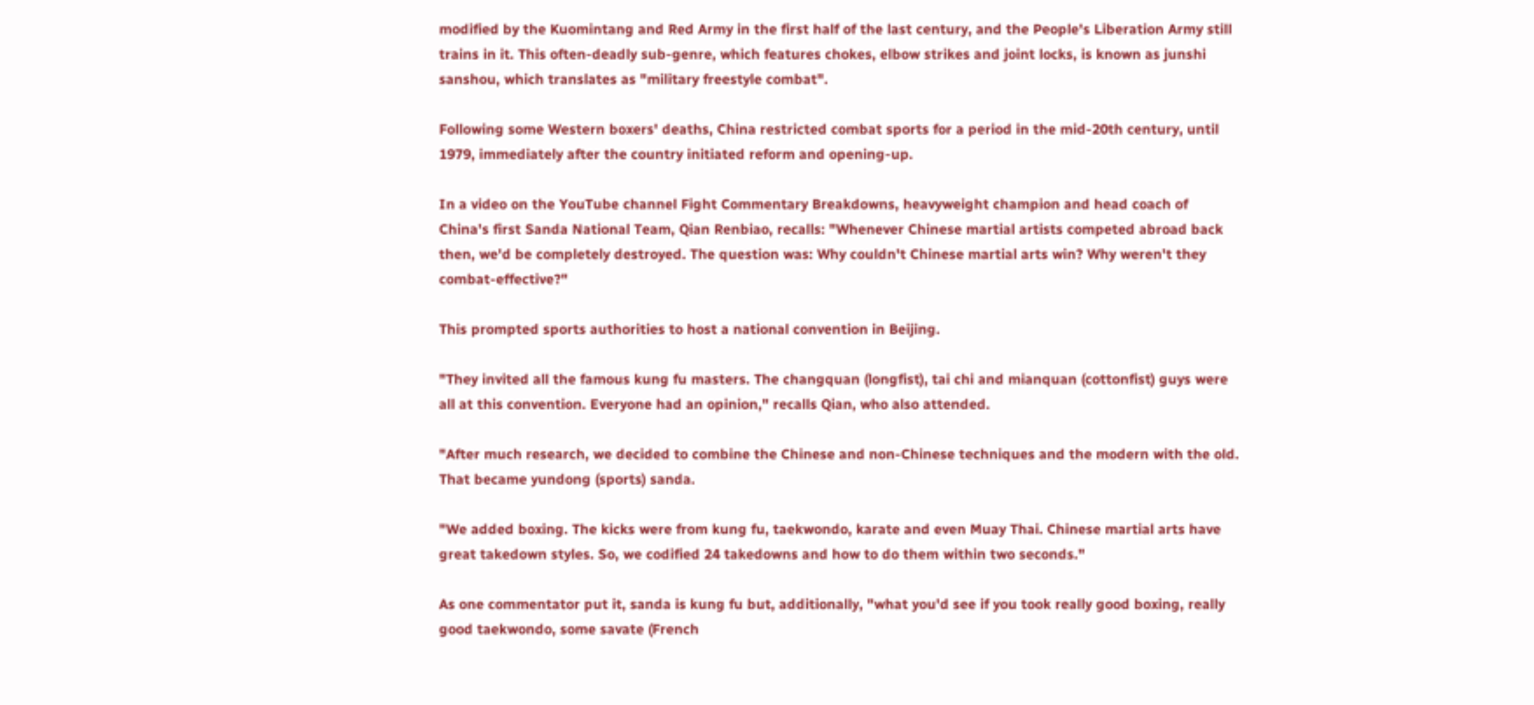modified by the Kuomintang and Red Army in the first half of the last century, and the People's Liberation Army still trains in it. This often-deadly sub-genre, which features chokes, elbow strikes and joint locks, is known as junshi sanshou, which translates as "military freestyle combat".

Following some Western boxers' deaths, China restricted combat sports for a period in the mid-20th century, until 1979, immediately after the country initiated reform and opening-up.

In a video on the YouTube channel Fight Commentary Breakdowns, heavyweight champion and head coach of China's first Sanda National Team, Qian Renbiao, recalls: "Whenever Chinese martial artists competed abroad back then, we'd be completely destroyed. The question was: Why couldn't Chinese martial arts win? Why weren't they combat-effective?"

This prompted sports authorities to host a national convention in Beijing.

"They invited all the famous kung fu masters. The changquan (longfist), tai chi and mianquan (cottonfist) guys were all at this convention. Everyone had an opinion," recalls Qian, who also attended.

"After much research, we decided to combine the Chinese and non-Chinese techniques and the modern with the old. That became yundong (sports) sanda.

"We added boxing. The kicks were from kung fu, taekwondo, karate and even Muay Thai. Chinese martial arts have great takedown styles. So, we codified 24 takedowns and how to do them within two seconds."

As one commentator put it, sanda is kung fu but, additionally, "what you'd see if you took really good boxing, really good taekwondo, some savate (French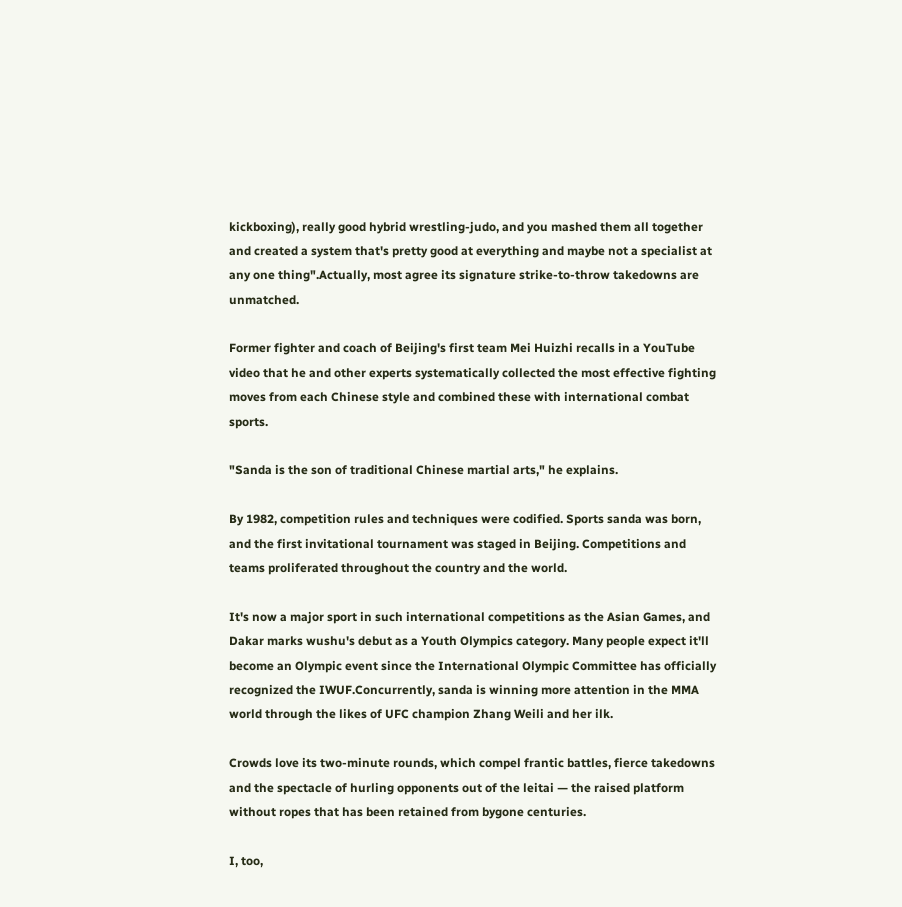kickboxing), really good hybrid wrestling-judo, and you mashed them all together and created a system that's pretty good at everything and maybe not a specialist at any one thing".Actually, most agree its signature strike-to-throw takedowns are unmatched.

Former fighter and coach of Beijing's first team Mei Huizhi recalls in a YouTube video that he and other experts systematically collected the most effective fighting moves from each Chinese style and combined these with international combat sports.

"Sanda is the son of traditional Chinese martial arts," he explains.

By 1982, competition rules and techniques were codified. Sports sanda was born, and the first invitational tournament was staged in Beijing. Competitions and teams proliferated throughout the country and the world.

It's now a major sport in such international competitions as the Asian Games, and Dakar marks wushu's debut as a Youth Olympics category. Many people expect it'll become an Olympic event since the International Olympic Committee has officially recognized the IWUF.Concurrently, sanda is winning more attention in the MMA world through the likes of UFC champion Zhang Weili and her ilk.

Crowds love its two-minute rounds, which compel frantic battles, fierce takedowns and the spectacle of hurling opponents out of the leitai — the raised platform without ropes that has been retained from bygone centuries.

I, too,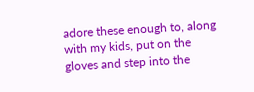adore these enough to, along with my kids, put on the gloves and step into the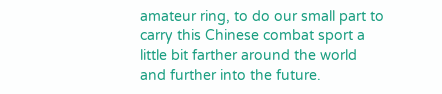amateur ring, to do our small part to carry this Chinese combat sport a little bit farther around the world and further into the future.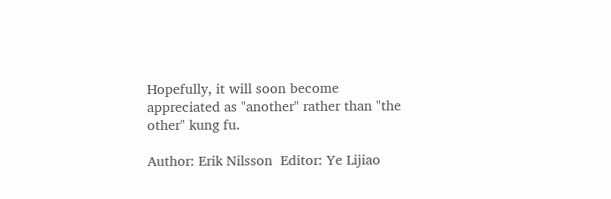Hopefully, it will soon become appreciated as "another" rather than "the other" kung fu.

Author: Erik Nilsson  Editor: Ye Lijiao